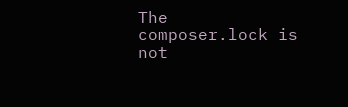The composer.lock is not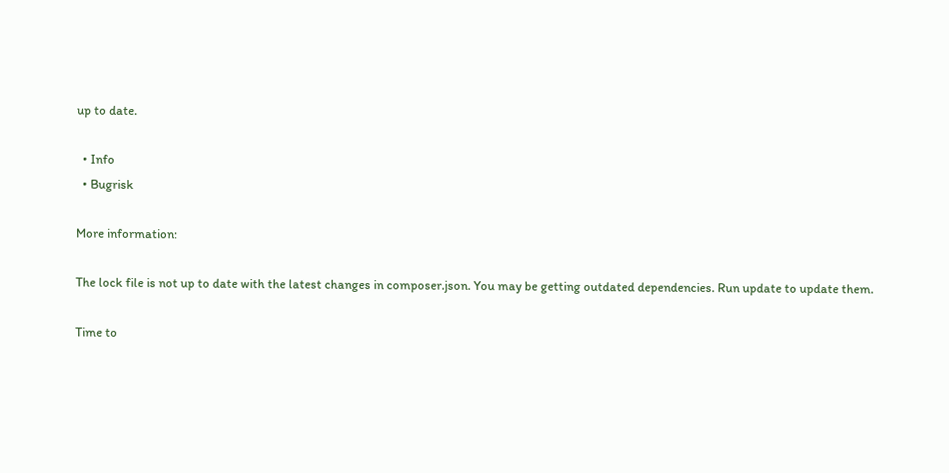up to date.

  • Info
  • Bugrisk

More information:

The lock file is not up to date with the latest changes in composer.json. You may be getting outdated dependencies. Run update to update them.

Time to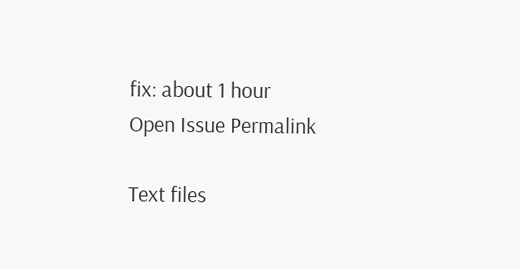fix: about 1 hour
Open Issue Permalink

Text files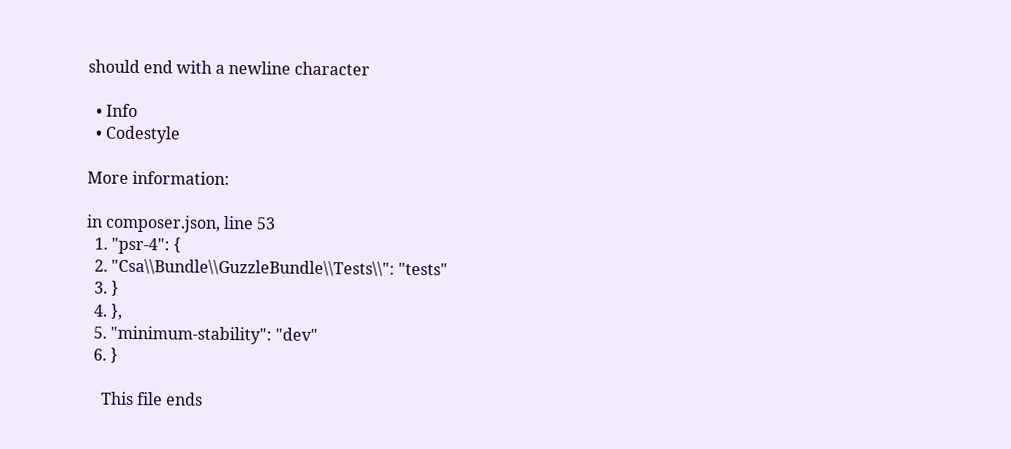should end with a newline character

  • Info
  • Codestyle

More information:

in composer.json, line 53
  1. "psr-4": {
  2. "Csa\\Bundle\\GuzzleBundle\\Tests\\": "tests"
  3. }
  4. },
  5. "minimum-stability": "dev"
  6. }

    This file ends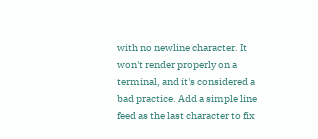with no newline character. It won't render properly on a terminal, and it's considered a bad practice. Add a simple line feed as the last character to fix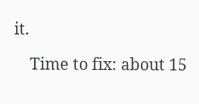it.

    Time to fix: about 15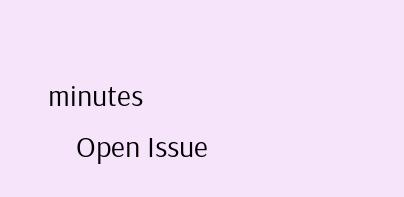minutes
    Open Issue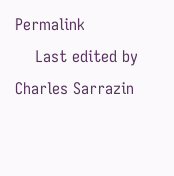Permalink
    Last edited by Charles Sarrazin